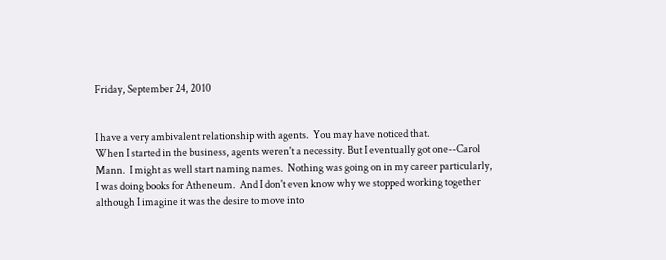Friday, September 24, 2010


I have a very ambivalent relationship with agents.  You may have noticed that.
When I started in the business, agents weren't a necessity. But I eventually got one--Carol Mann.  I might as well start naming names.  Nothing was going on in my career particularly, I was doing books for Atheneum.  And I don't even know why we stopped working together although I imagine it was the desire to move into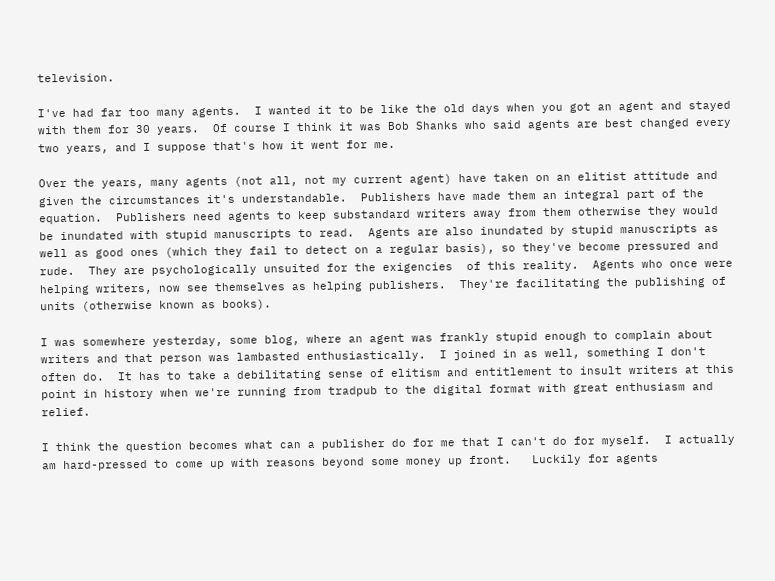television.

I've had far too many agents.  I wanted it to be like the old days when you got an agent and stayed with them for 30 years.  Of course I think it was Bob Shanks who said agents are best changed every two years, and I suppose that's how it went for me.

Over the years, many agents (not all, not my current agent) have taken on an elitist attitude and given the circumstances it's understandable.  Publishers have made them an integral part of the equation.  Publishers need agents to keep substandard writers away from them otherwise they would be inundated with stupid manuscripts to read.  Agents are also inundated by stupid manuscripts as well as good ones (which they fail to detect on a regular basis), so they've become pressured and rude.  They are psychologically unsuited for the exigencies  of this reality.  Agents who once were helping writers, now see themselves as helping publishers.  They're facilitating the publishing of units (otherwise known as books).

I was somewhere yesterday, some blog, where an agent was frankly stupid enough to complain about writers and that person was lambasted enthusiastically.  I joined in as well, something I don't often do.  It has to take a debilitating sense of elitism and entitlement to insult writers at this point in history when we're running from tradpub to the digital format with great enthusiasm and relief.

I think the question becomes what can a publisher do for me that I can't do for myself.  I actually am hard-pressed to come up with reasons beyond some money up front.   Luckily for agents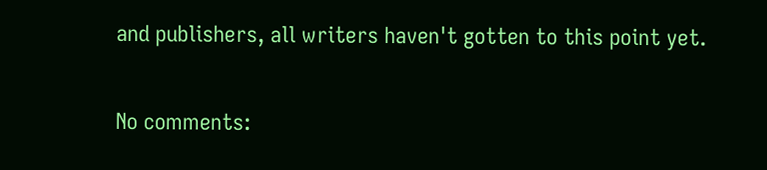and publishers, all writers haven't gotten to this point yet.

No comments: